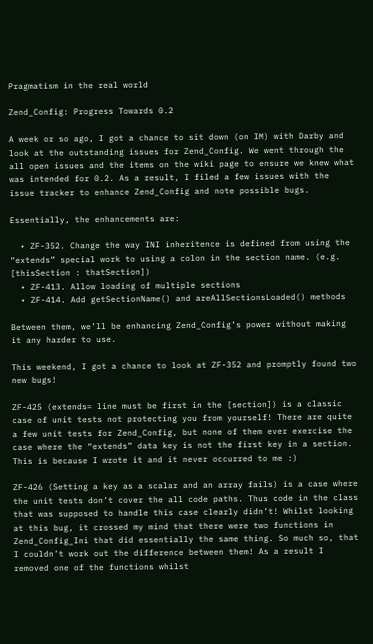Pragmatism in the real world

Zend_Config: Progress Towards 0.2

A week or so ago, I got a chance to sit down (on IM) with Darby and look at the outstanding issues for Zend_Config. We went through the all open issues and the items on the wiki page to ensure we knew what was intended for 0.2. As a result, I filed a few issues with the issue tracker to enhance Zend_Config and note possible bugs.

Essentially, the enhancements are:

  • ZF-352. Change the way INI inheritence is defined from using the “extends” special work to using a colon in the section name. (e.g. [thisSection : thatSection])
  • ZF-413. Allow loading of multiple sections
  • ZF-414. Add getSectionName() and areAllSectionsLoaded() methods

Between them, we’ll be enhancing Zend_Config’s power without making it any harder to use.

This weekend, I got a chance to look at ZF-352 and promptly found two new bugs!

ZF-425 (extends= line must be first in the [section]) is a classic case of unit tests not protecting you from yourself! There are quite a few unit tests for Zend_Config, but none of them ever exercise the case where the “extends” data key is not the first key in a section. This is because I wrote it and it never occurred to me :)

ZF-426 (Setting a key as a scalar and an array fails) is a case where the unit tests don’t cover the all code paths. Thus code in the class that was supposed to handle this case clearly didn’t! Whilst looking at this bug, it crossed my mind that there were two functions in Zend_Config_Ini that did essentially the same thing. So much so, that I couldn’t work out the difference between them! As a result I removed one of the functions whilst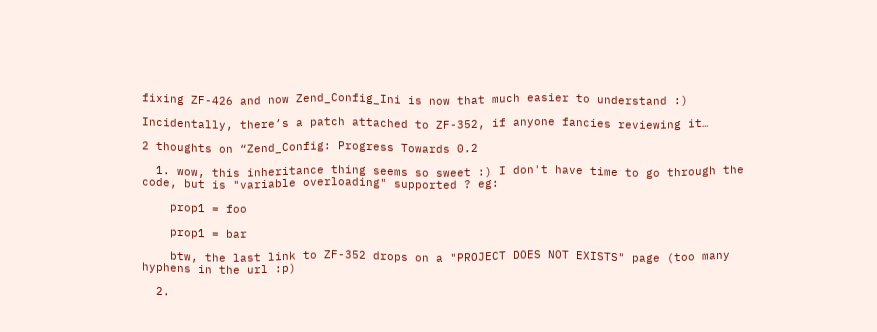fixing ZF-426 and now Zend_Config_Ini is now that much easier to understand :)

Incidentally, there’s a patch attached to ZF-352, if anyone fancies reviewing it…

2 thoughts on “Zend_Config: Progress Towards 0.2

  1. wow, this inheritance thing seems so sweet :) I don't have time to go through the code, but is "variable overloading" supported ? eg:

    prop1 = foo

    prop1 = bar

    btw, the last link to ZF-352 drops on a "PROJECT DOES NOT EXISTS" page (too many hyphens in the url :p)

  2.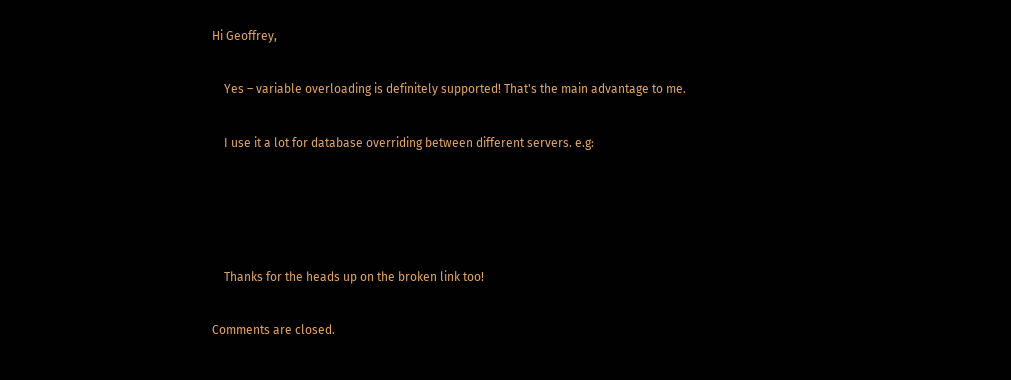Hi Geoffrey,

    Yes – variable overloading is definitely supported! That's the main advantage to me.

    I use it a lot for database overriding between different servers. e.g:




    Thanks for the heads up on the broken link too!

Comments are closed.